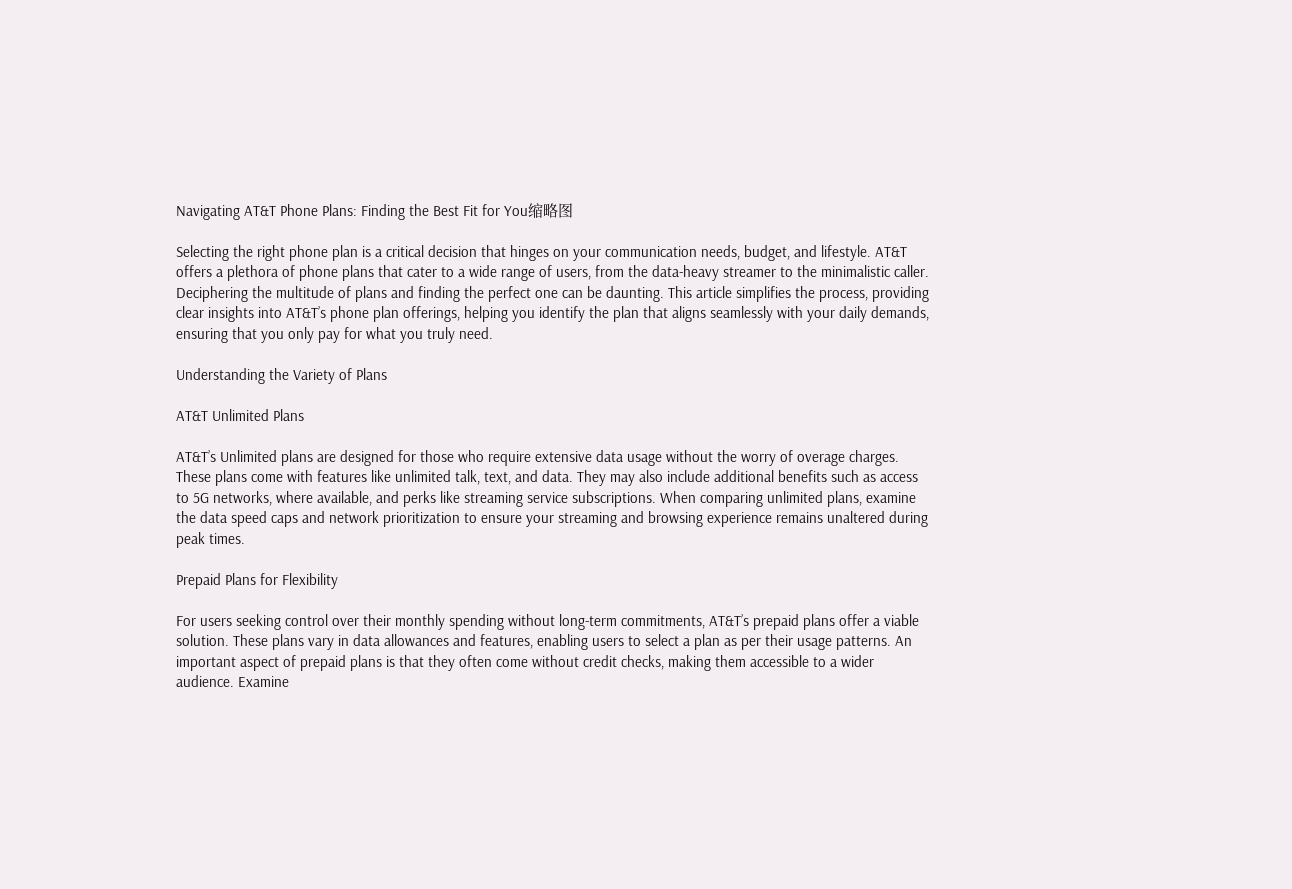Navigating AT&T Phone Plans: Finding the Best Fit for You缩略图

Selecting the right phone plan is a critical decision that hinges on your communication needs, budget, and lifestyle. AT&T offers a plethora of phone plans that cater to a wide range of users, from the data-heavy streamer to the minimalistic caller. Deciphering the multitude of plans and finding the perfect one can be daunting. This article simplifies the process, providing clear insights into AT&T’s phone plan offerings, helping you identify the plan that aligns seamlessly with your daily demands, ensuring that you only pay for what you truly need.

Understanding the Variety of Plans

AT&T Unlimited Plans

AT&T’s Unlimited plans are designed for those who require extensive data usage without the worry of overage charges. These plans come with features like unlimited talk, text, and data. They may also include additional benefits such as access to 5G networks, where available, and perks like streaming service subscriptions. When comparing unlimited plans, examine the data speed caps and network prioritization to ensure your streaming and browsing experience remains unaltered during peak times.

Prepaid Plans for Flexibility

For users seeking control over their monthly spending without long-term commitments, AT&T’s prepaid plans offer a viable solution. These plans vary in data allowances and features, enabling users to select a plan as per their usage patterns. An important aspect of prepaid plans is that they often come without credit checks, making them accessible to a wider audience. Examine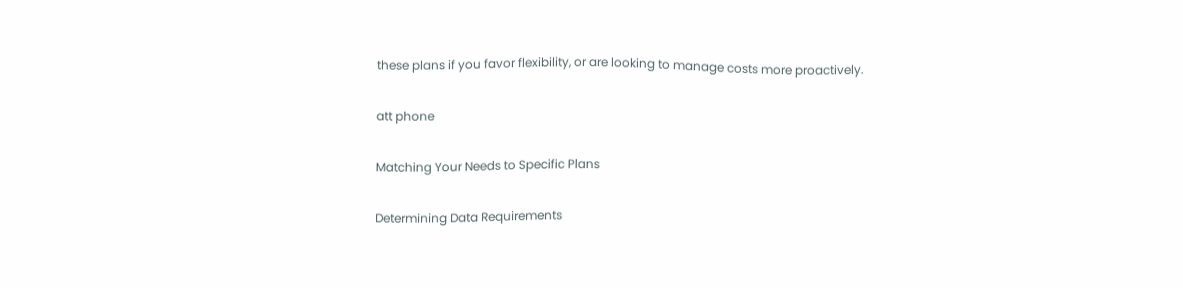these plans if you favor flexibility, or are looking to manage costs more proactively.

att phone

Matching Your Needs to Specific Plans

Determining Data Requirements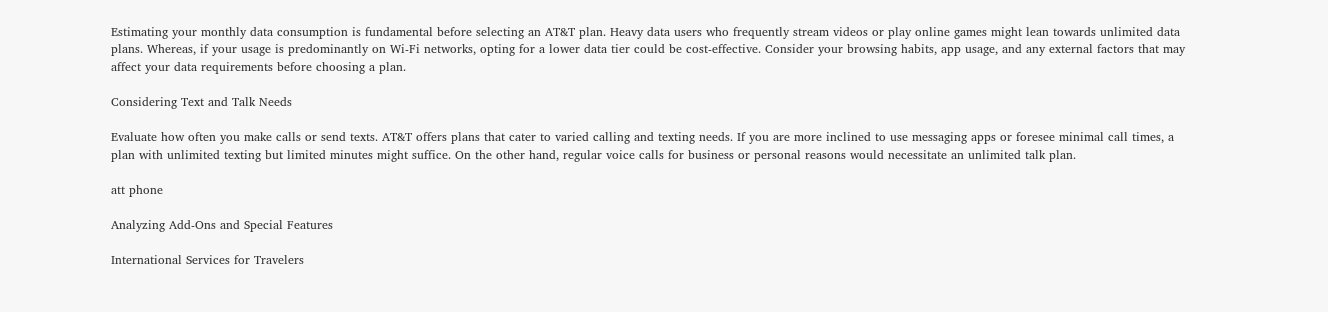Estimating your monthly data consumption is fundamental before selecting an AT&T plan. Heavy data users who frequently stream videos or play online games might lean towards unlimited data plans. Whereas, if your usage is predominantly on Wi-Fi networks, opting for a lower data tier could be cost-effective. Consider your browsing habits, app usage, and any external factors that may affect your data requirements before choosing a plan.

Considering Text and Talk Needs

Evaluate how often you make calls or send texts. AT&T offers plans that cater to varied calling and texting needs. If you are more inclined to use messaging apps or foresee minimal call times, a plan with unlimited texting but limited minutes might suffice. On the other hand, regular voice calls for business or personal reasons would necessitate an unlimited talk plan.

att phone

Analyzing Add-Ons and Special Features

International Services for Travelers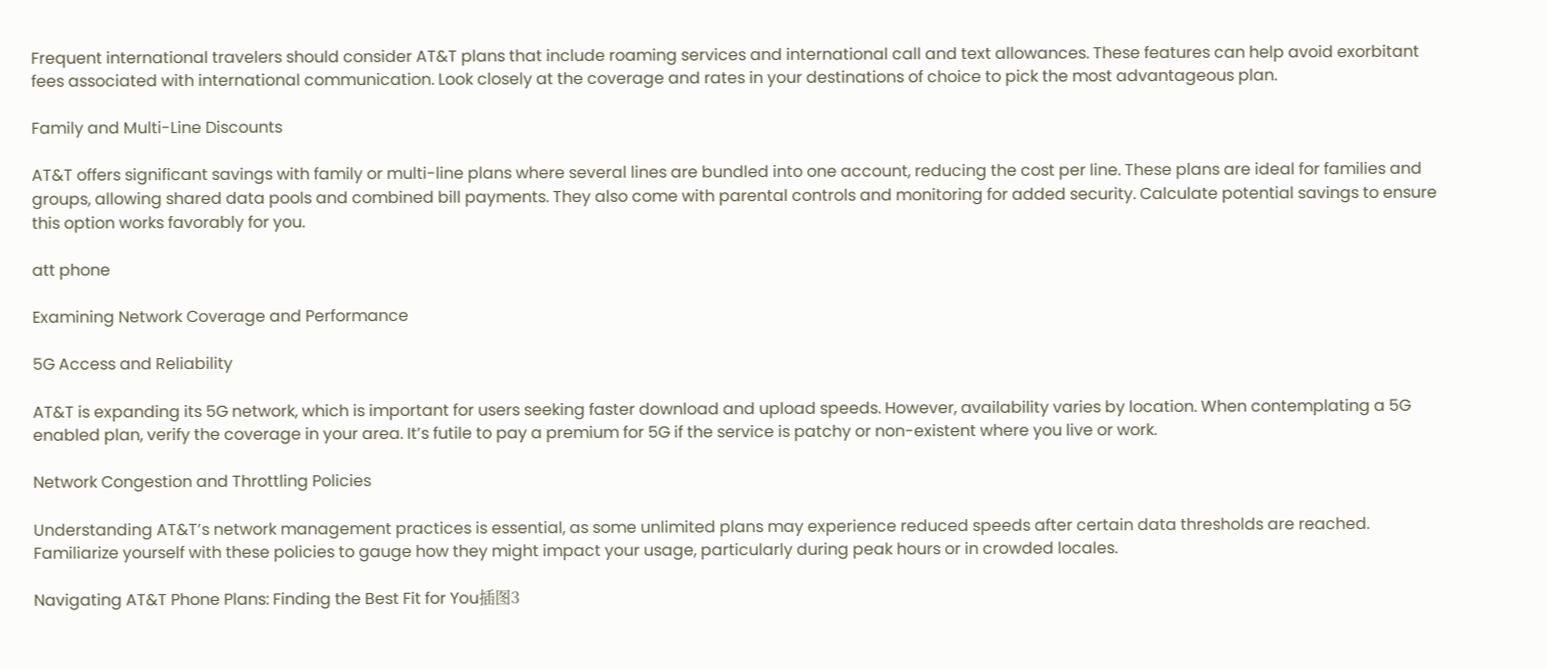Frequent international travelers should consider AT&T plans that include roaming services and international call and text allowances. These features can help avoid exorbitant fees associated with international communication. Look closely at the coverage and rates in your destinations of choice to pick the most advantageous plan.

Family and Multi-Line Discounts

AT&T offers significant savings with family or multi-line plans where several lines are bundled into one account, reducing the cost per line. These plans are ideal for families and groups, allowing shared data pools and combined bill payments. They also come with parental controls and monitoring for added security. Calculate potential savings to ensure this option works favorably for you.

att phone

Examining Network Coverage and Performance

5G Access and Reliability

AT&T is expanding its 5G network, which is important for users seeking faster download and upload speeds. However, availability varies by location. When contemplating a 5G enabled plan, verify the coverage in your area. It’s futile to pay a premium for 5G if the service is patchy or non-existent where you live or work.

Network Congestion and Throttling Policies

Understanding AT&T’s network management practices is essential, as some unlimited plans may experience reduced speeds after certain data thresholds are reached. Familiarize yourself with these policies to gauge how they might impact your usage, particularly during peak hours or in crowded locales.

Navigating AT&T Phone Plans: Finding the Best Fit for You插图3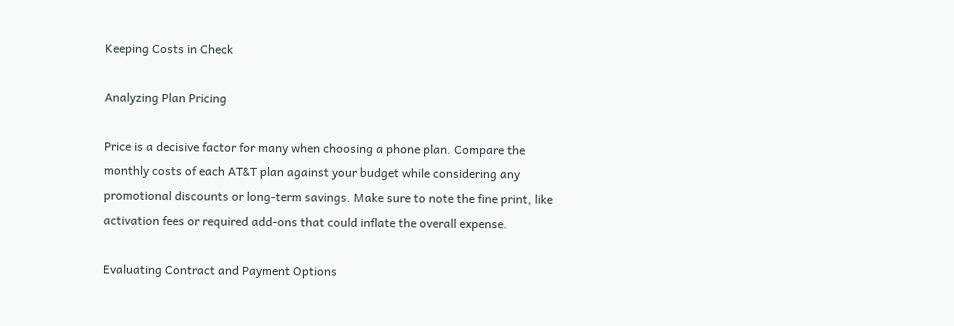Keeping Costs in Check

Analyzing Plan Pricing

Price is a decisive factor for many when choosing a phone plan. Compare the monthly costs of each AT&T plan against your budget while considering any promotional discounts or long-term savings. Make sure to note the fine print, like activation fees or required add-ons that could inflate the overall expense.

Evaluating Contract and Payment Options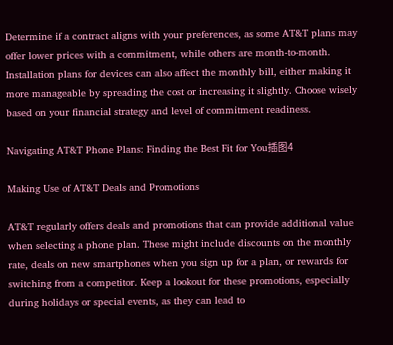Determine if a contract aligns with your preferences, as some AT&T plans may offer lower prices with a commitment, while others are month-to-month. Installation plans for devices can also affect the monthly bill, either making it more manageable by spreading the cost or increasing it slightly. Choose wisely based on your financial strategy and level of commitment readiness.

Navigating AT&T Phone Plans: Finding the Best Fit for You插图4

Making Use of AT&T Deals and Promotions

AT&T regularly offers deals and promotions that can provide additional value when selecting a phone plan. These might include discounts on the monthly rate, deals on new smartphones when you sign up for a plan, or rewards for switching from a competitor. Keep a lookout for these promotions, especially during holidays or special events, as they can lead to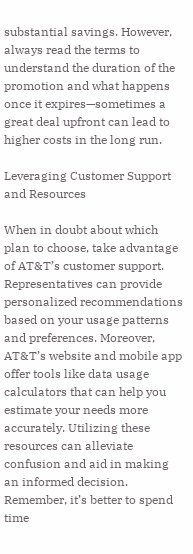substantial savings. However, always read the terms to understand the duration of the promotion and what happens once it expires—sometimes a great deal upfront can lead to higher costs in the long run.

Leveraging Customer Support and Resources

When in doubt about which plan to choose, take advantage of AT&T’s customer support. Representatives can provide personalized recommendations based on your usage patterns and preferences. Moreover, AT&T’s website and mobile app offer tools like data usage calculators that can help you estimate your needs more accurately. Utilizing these resources can alleviate confusion and aid in making an informed decision. Remember, it’s better to spend time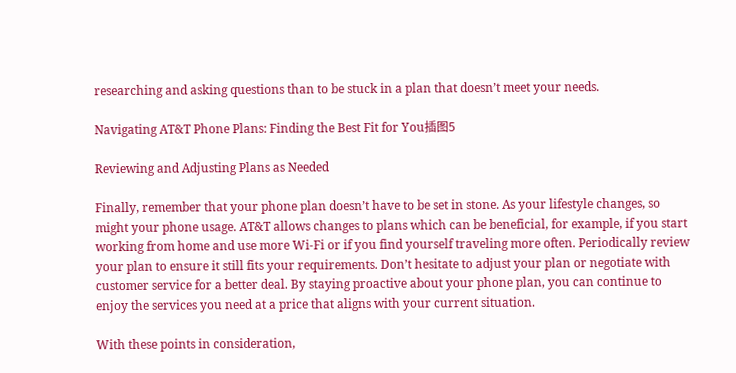researching and asking questions than to be stuck in a plan that doesn’t meet your needs.

Navigating AT&T Phone Plans: Finding the Best Fit for You插图5

Reviewing and Adjusting Plans as Needed

Finally, remember that your phone plan doesn’t have to be set in stone. As your lifestyle changes, so might your phone usage. AT&T allows changes to plans which can be beneficial, for example, if you start working from home and use more Wi-Fi or if you find yourself traveling more often. Periodically review your plan to ensure it still fits your requirements. Don’t hesitate to adjust your plan or negotiate with customer service for a better deal. By staying proactive about your phone plan, you can continue to enjoy the services you need at a price that aligns with your current situation.

With these points in consideration,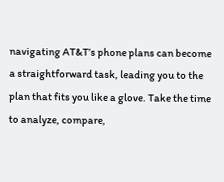navigating AT&T’s phone plans can become a straightforward task, leading you to the plan that fits you like a glove. Take the time to analyze, compare,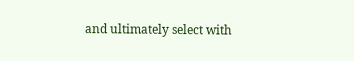and ultimately select with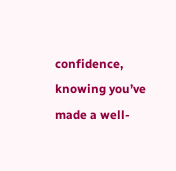confidence, knowing you’ve made a well-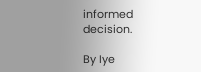informed decision.

By Iye